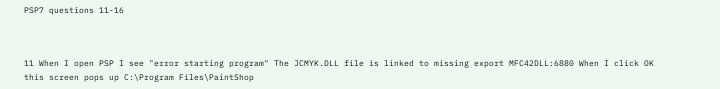PSP7 questions 11-16



11 When I open PSP I see "error starting program" The JCMYK.DLL file is linked to missing export MFC42DLL:6880 When I click OK this screen pops up C:\Program Files\PaintShop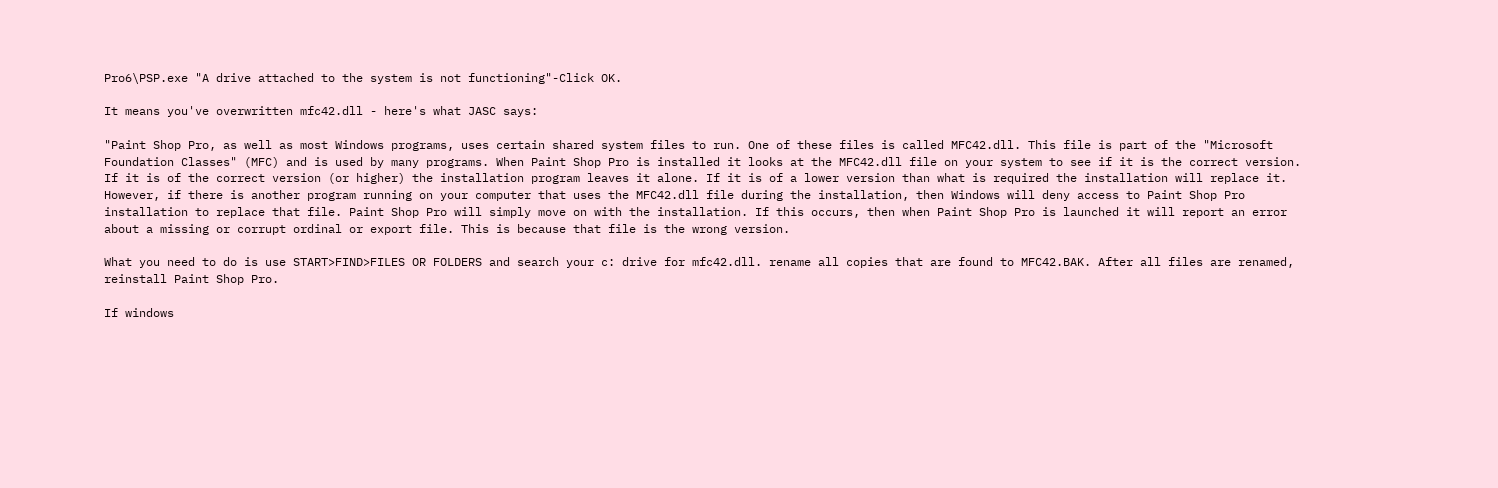Pro6\PSP.exe "A drive attached to the system is not functioning"-Click OK.

It means you've overwritten mfc42.dll - here's what JASC says:

"Paint Shop Pro, as well as most Windows programs, uses certain shared system files to run. One of these files is called MFC42.dll. This file is part of the "Microsoft Foundation Classes" (MFC) and is used by many programs. When Paint Shop Pro is installed it looks at the MFC42.dll file on your system to see if it is the correct version. If it is of the correct version (or higher) the installation program leaves it alone. If it is of a lower version than what is required the installation will replace it. However, if there is another program running on your computer that uses the MFC42.dll file during the installation, then Windows will deny access to Paint Shop Pro installation to replace that file. Paint Shop Pro will simply move on with the installation. If this occurs, then when Paint Shop Pro is launched it will report an error about a missing or corrupt ordinal or export file. This is because that file is the wrong version.

What you need to do is use START>FIND>FILES OR FOLDERS and search your c: drive for mfc42.dll. rename all copies that are found to MFC42.BAK. After all files are renamed, reinstall Paint Shop Pro.

If windows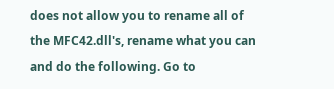does not allow you to rename all of the MFC42.dll's, rename what you can and do the following. Go to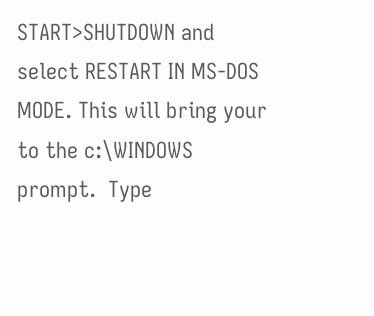START>SHUTDOWN and select RESTART IN MS-DOS MODE. This will bring your to the c:\WINDOWS prompt.  Type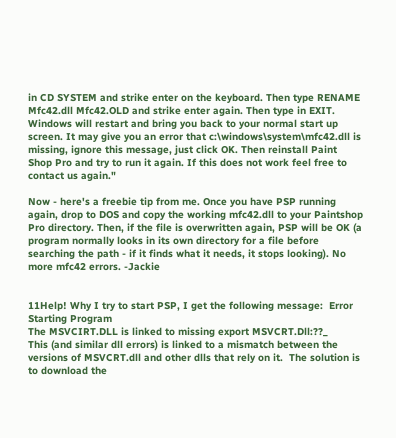in CD SYSTEM and strike enter on the keyboard. Then type RENAME Mfc42.dll Mfc42.OLD and strike enter again. Then type in EXIT. Windows will restart and bring you back to your normal start up screen. It may give you an error that c:\windows\system\mfc42.dll is missing, ignore this message, just click OK. Then reinstall Paint Shop Pro and try to run it again. If this does not work feel free to contact us again."

Now - here's a freebie tip from me. Once you have PSP running again, drop to DOS and copy the working mfc42.dll to your Paintshop Pro directory. Then, if the file is overwritten again, PSP will be OK (a program normally looks in its own directory for a file before searching the path - if it finds what it needs, it stops looking). No more mfc42 errors. -Jackie


11Help! Why I try to start PSP, I get the following message:  Error Starting Program
The MSVCIRT.DLL is linked to missing export MSVCRT.Dll:??_
This (and similar dll errors) is linked to a mismatch between the versions of MSVCRT.dll and other dlls that rely on it.  The solution is to download the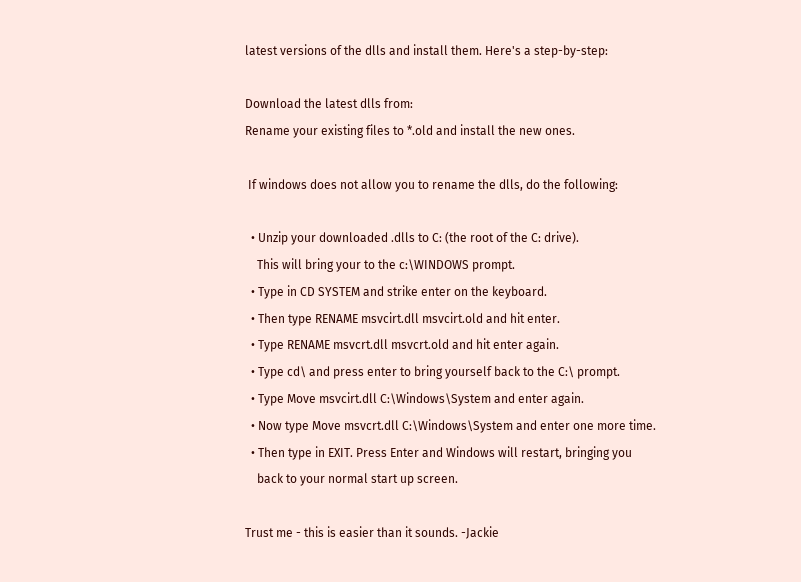latest versions of the dlls and install them. Here's a step-by-step:

Download the latest dlls from:
Rename your existing files to *.old and install the new ones.

 If windows does not allow you to rename the dlls, do the following:

  • Unzip your downloaded .dlls to C: (the root of the C: drive).
    This will bring your to the c:\WINDOWS prompt.
  • Type in CD SYSTEM and strike enter on the keyboard.
  • Then type RENAME msvcirt.dll msvcirt.old and hit enter.
  • Type RENAME msvcrt.dll msvcrt.old and hit enter again.
  • Type cd\ and press enter to bring yourself back to the C:\ prompt.
  • Type Move msvcirt.dll C:\Windows\System and enter again.
  • Now type Move msvcrt.dll C:\Windows\System and enter one more time.
  • Then type in EXIT. Press Enter and Windows will restart, bringing you
    back to your normal start up screen.

Trust me - this is easier than it sounds. -Jackie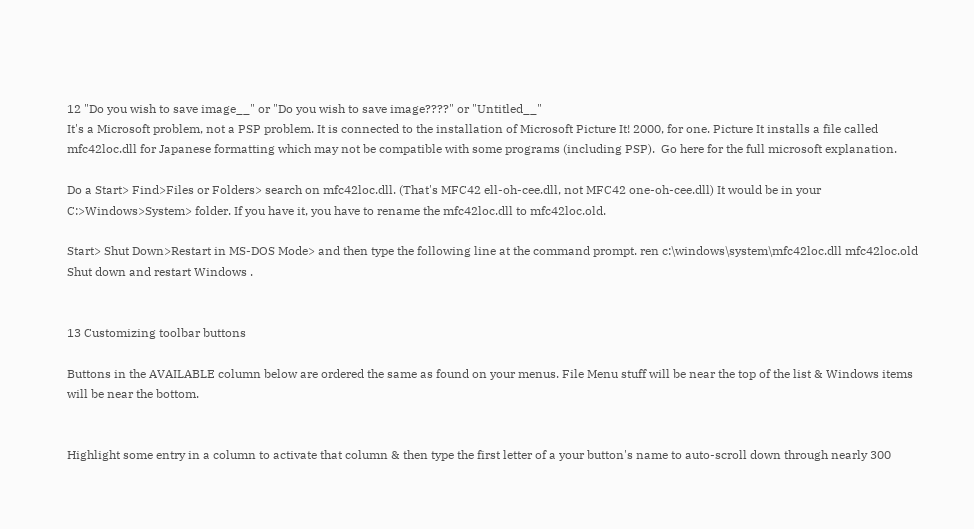12 "Do you wish to save image__" or "Do you wish to save image????" or "Untitled__"
It's a Microsoft problem, not a PSP problem. It is connected to the installation of Microsoft Picture It! 2000, for one. Picture It installs a file called mfc42loc.dll for Japanese formatting which may not be compatible with some programs (including PSP).  Go here for the full microsoft explanation.

Do a Start> Find>Files or Folders> search on mfc42loc.dll. (That's MFC42 ell-oh-cee.dll, not MFC42 one-oh-cee.dll) It would be in your C:>Windows>System> folder. If you have it, you have to rename the mfc42loc.dll to mfc42loc.old.

Start> Shut Down>Restart in MS-DOS Mode> and then type the following line at the command prompt. ren c:\windows\system\mfc42loc.dll mfc42loc.old Shut down and restart Windows .


13 Customizing toolbar buttons

Buttons in the AVAILABLE column below are ordered the same as found on your menus. File Menu stuff will be near the top of the list & Windows items will be near the bottom.


Highlight some entry in a column to activate that column & then type the first letter of a your button's name to auto-scroll down through nearly 300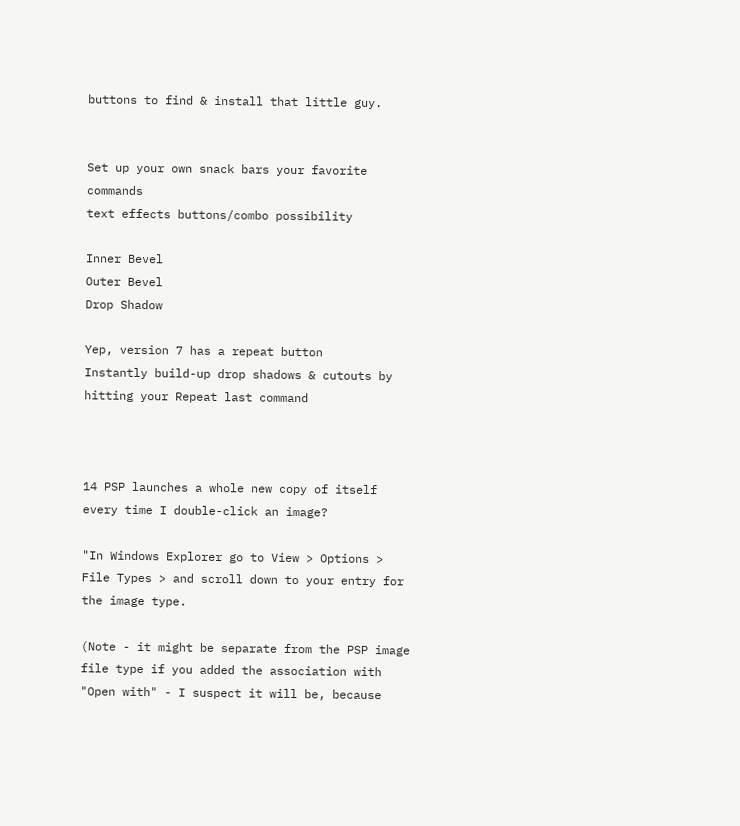buttons to find & install that little guy.


Set up your own snack bars your favorite commands
text effects buttons/combo possibility

Inner Bevel
Outer Bevel
Drop Shadow

Yep, version 7 has a repeat button
Instantly build-up drop shadows & cutouts by hitting your Repeat last command



14 PSP launches a whole new copy of itself every time I double-click an image?

"In Windows Explorer go to View > Options > File Types > and scroll down to your entry for the image type.

(Note - it might be separate from the PSP image file type if you added the association with "Open with" - I suspect it will be, because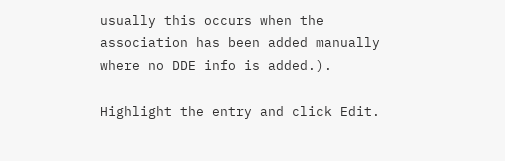usually this occurs when the association has been added manually where no DDE info is added.).

Highlight the entry and click Edit.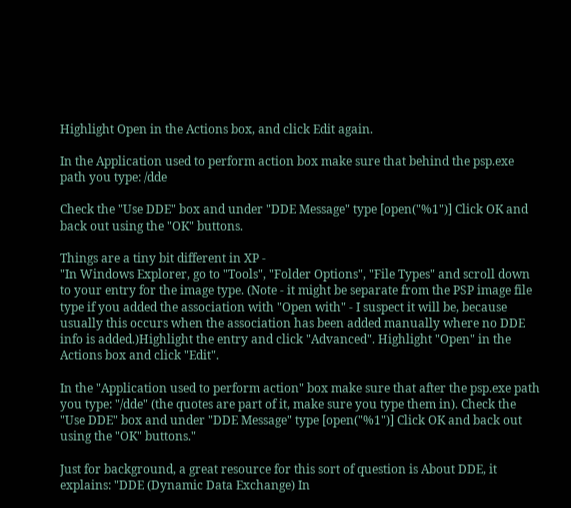Highlight Open in the Actions box, and click Edit again.

In the Application used to perform action box make sure that behind the psp.exe path you type: /dde

Check the "Use DDE" box and under "DDE Message" type [open("%1")] Click OK and back out using the "OK" buttons.

Things are a tiny bit different in XP -
"In Windows Explorer, go to "Tools", "Folder Options", "File Types" and scroll down to your entry for the image type. (Note - it might be separate from the PSP image file type if you added the association with "Open with" - I suspect it will be, because usually this occurs when the association has been added manually where no DDE info is added.)Highlight the entry and click "Advanced". Highlight "Open" in the Actions box and click "Edit".

In the "Application used to perform action" box make sure that after the psp.exe path you type: "/dde" (the quotes are part of it, make sure you type them in). Check the "Use DDE" box and under "DDE Message" type [open("%1")] Click OK and back out using the "OK" buttons."

Just for background, a great resource for this sort of question is About DDE, it explains: "DDE (Dynamic Data Exchange) In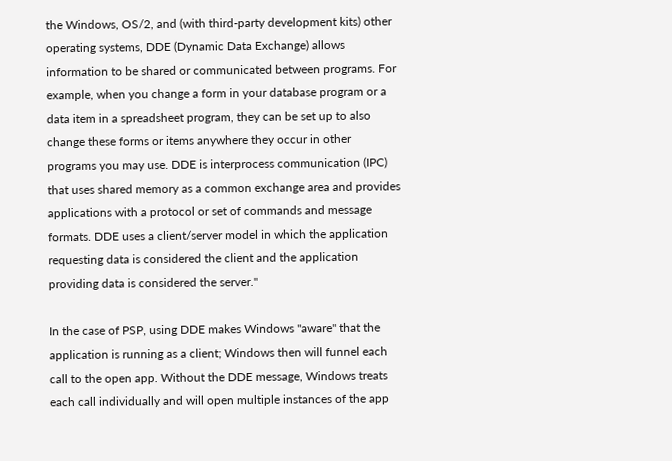the Windows, OS/2, and (with third-party development kits) other operating systems, DDE (Dynamic Data Exchange) allows information to be shared or communicated between programs. For example, when you change a form in your database program or a data item in a spreadsheet program, they can be set up to also change these forms or items anywhere they occur in other programs you may use. DDE is interprocess communication (IPC) that uses shared memory as a common exchange area and provides applications with a protocol or set of commands and message formats. DDE uses a client/server model in which the application requesting data is considered the client and the application providing data is considered the server."

In the case of PSP, using DDE makes Windows "aware" that the application is running as a client; Windows then will funnel each call to the open app. Without the DDE message, Windows treats each call individually and will open multiple instances of the app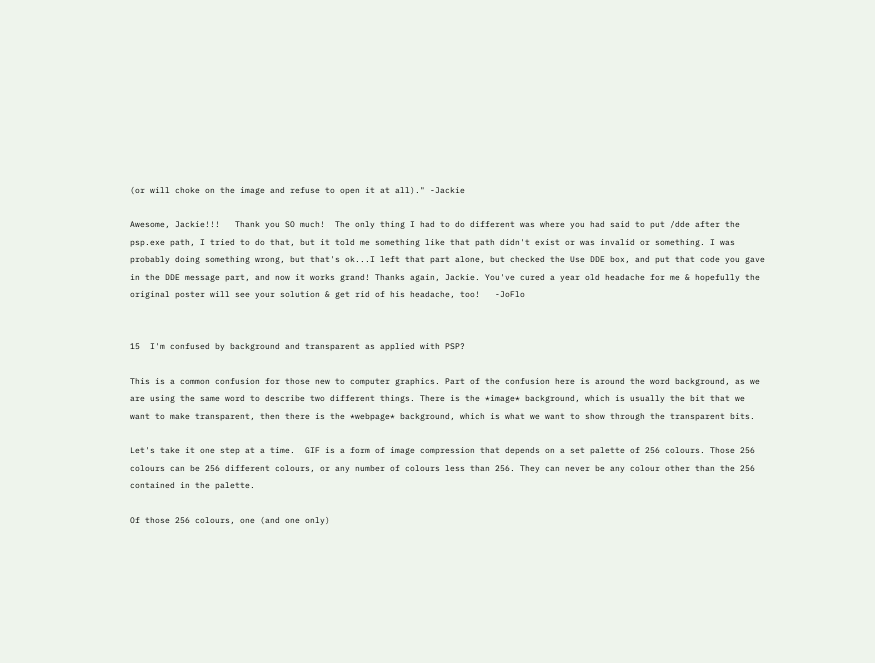(or will choke on the image and refuse to open it at all)." -Jackie

Awesome, Jackie!!!   Thank you SO much!  The only thing I had to do different was where you had said to put /dde after the psp.exe path, I tried to do that, but it told me something like that path didn't exist or was invalid or something. I was probably doing something wrong, but that's ok...I left that part alone, but checked the Use DDE box, and put that code you gave in the DDE message part, and now it works grand! Thanks again, Jackie. You've cured a year old headache for me & hopefully the original poster will see your solution & get rid of his headache, too!   -JoFlo


15  I'm confused by background and transparent as applied with PSP?

This is a common confusion for those new to computer graphics. Part of the confusion here is around the word background, as we are using the same word to describe two different things. There is the *image* background, which is usually the bit that we want to make transparent, then there is the *webpage* background, which is what we want to show through the transparent bits.

Let's take it one step at a time.  GIF is a form of image compression that depends on a set palette of 256 colours. Those 256 colours can be 256 different colours, or any number of colours less than 256. They can never be any colour other than the 256 contained in the palette.

Of those 256 colours, one (and one only)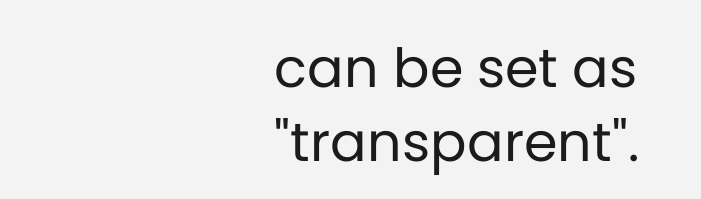can be set as "transparent".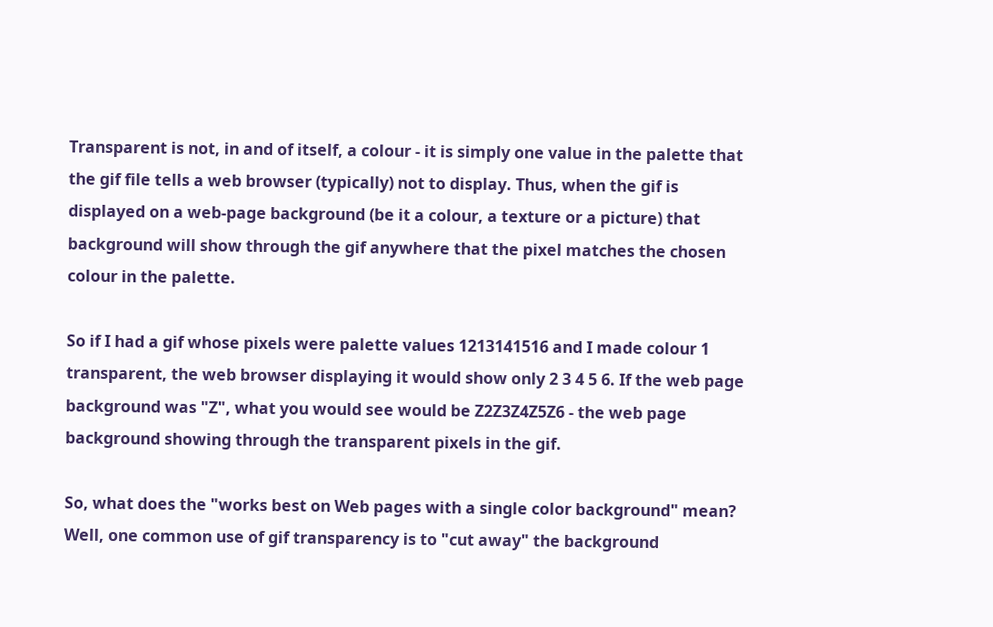Transparent is not, in and of itself, a colour - it is simply one value in the palette that the gif file tells a web browser (typically) not to display. Thus, when the gif is displayed on a web-page background (be it a colour, a texture or a picture) that background will show through the gif anywhere that the pixel matches the chosen colour in the palette.

So if I had a gif whose pixels were palette values 1213141516 and I made colour 1 transparent, the web browser displaying it would show only 2 3 4 5 6. If the web page background was "Z", what you would see would be Z2Z3Z4Z5Z6 - the web page background showing through the transparent pixels in the gif.

So, what does the "works best on Web pages with a single color background" mean? Well, one common use of gif transparency is to "cut away" the background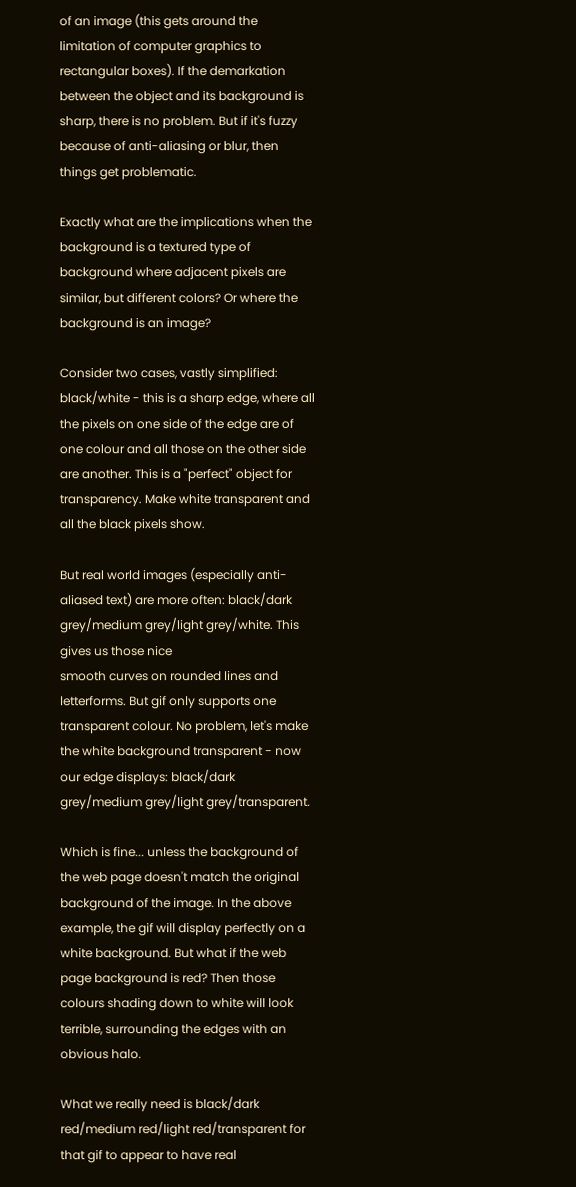of an image (this gets around the limitation of computer graphics to rectangular boxes). If the demarkation between the object and its background is sharp, there is no problem. But if it's fuzzy because of anti-aliasing or blur, then things get problematic.

Exactly what are the implications when the background is a textured type of background where adjacent pixels are similar, but different colors? Or where the background is an image?

Consider two cases, vastly simplified:
black/white - this is a sharp edge, where all the pixels on one side of the edge are of one colour and all those on the other side are another. This is a "perfect" object for transparency. Make white transparent and all the black pixels show.

But real world images (especially anti-aliased text) are more often: black/dark grey/medium grey/light grey/white. This gives us those nice
smooth curves on rounded lines and letterforms. But gif only supports one transparent colour. No problem, let's make the white background transparent - now our edge displays: black/dark grey/medium grey/light grey/transparent.

Which is fine... unless the background of the web page doesn't match the original background of the image. In the above example, the gif will display perfectly on a white background. But what if the web page background is red? Then those colours shading down to white will look terrible, surrounding the edges with an obvious halo.

What we really need is black/dark red/medium red/light red/transparent for that gif to appear to have real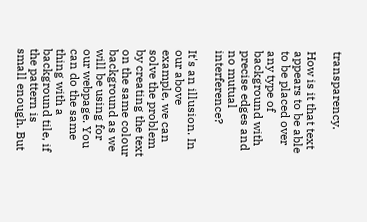transparency.

How is it that text appears to be able to be placed over any type of background with precise edges and no mutual interference?

It's an illusion. In our above example, we can solve the problem by creating the text on the same colour background as we will be using for our webpage. You can do the same thing with a background tile, if the pattern is small enough. But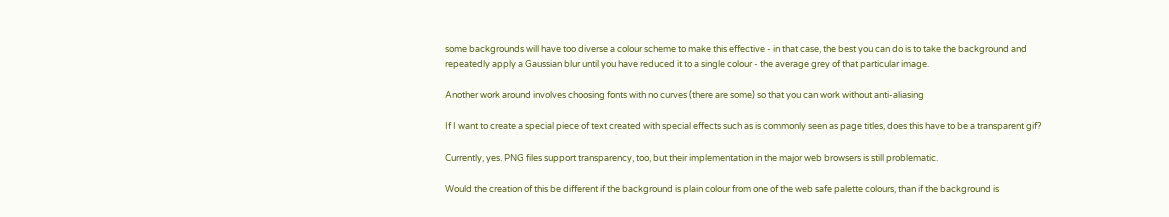some backgrounds will have too diverse a colour scheme to make this effective - in that case, the best you can do is to take the background and repeatedly apply a Gaussian blur until you have reduced it to a single colour - the average grey of that particular image.

Another work around involves choosing fonts with no curves (there are some) so that you can work without anti-aliasing

If I want to create a special piece of text created with special effects such as is commonly seen as page titles, does this have to be a transparent gif?

Currently, yes. PNG files support transparency, too, but their implementation in the major web browsers is still problematic.

Would the creation of this be different if the background is plain colour from one of the web safe palette colours, than if the background is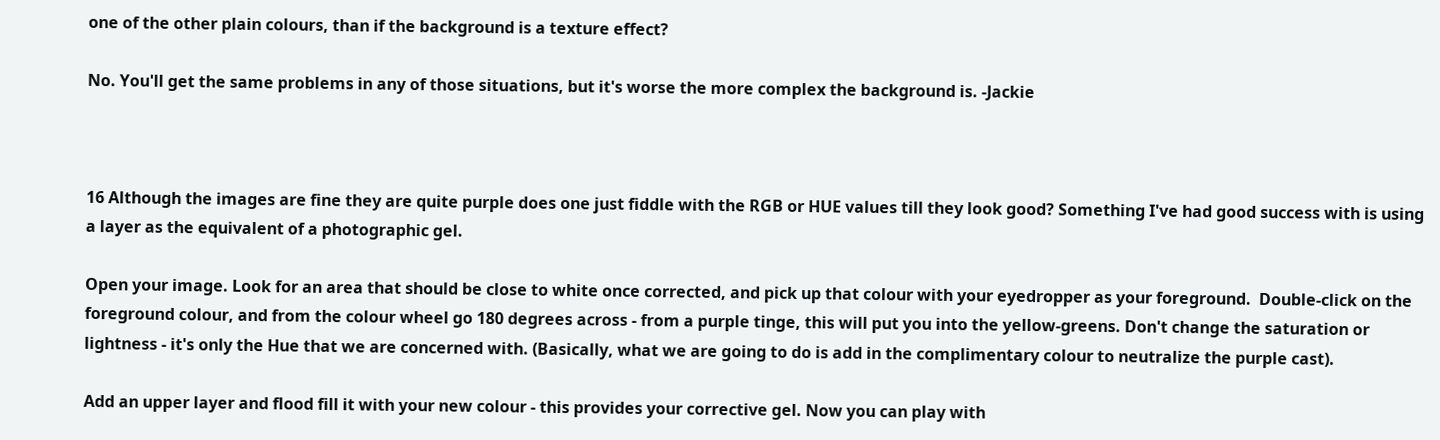one of the other plain colours, than if the background is a texture effect?

No. You'll get the same problems in any of those situations, but it's worse the more complex the background is. -Jackie



16 Although the images are fine they are quite purple does one just fiddle with the RGB or HUE values till they look good? Something I've had good success with is using a layer as the equivalent of a photographic gel.

Open your image. Look for an area that should be close to white once corrected, and pick up that colour with your eyedropper as your foreground.  Double-click on the foreground colour, and from the colour wheel go 180 degrees across - from a purple tinge, this will put you into the yellow-greens. Don't change the saturation or lightness - it's only the Hue that we are concerned with. (Basically, what we are going to do is add in the complimentary colour to neutralize the purple cast).

Add an upper layer and flood fill it with your new colour - this provides your corrective gel. Now you can play with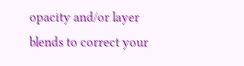opacity and/or layer blends to correct your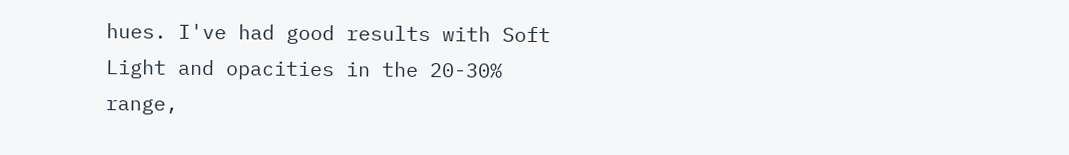hues. I've had good results with Soft Light and opacities in the 20-30% range,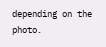depending on the photo.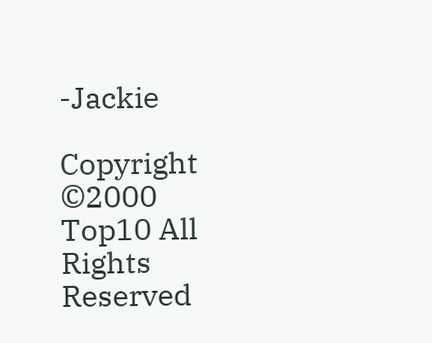-Jackie

Copyright ©2000 Top10 All Rights Reserved